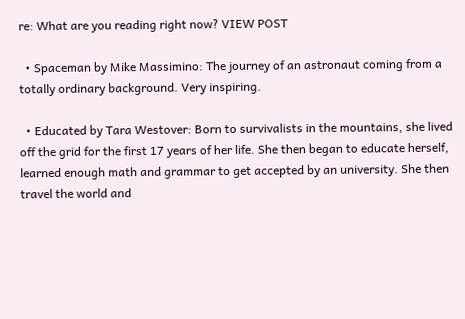re: What are you reading right now? VIEW POST

  • Spaceman by Mike Massimino: The journey of an astronaut coming from a totally ordinary background. Very inspiring.

  • Educated by Tara Westover: Born to survivalists in the mountains, she lived off the grid for the first 17 years of her life. She then began to educate herself, learned enough math and grammar to get accepted by an university. She then travel the world and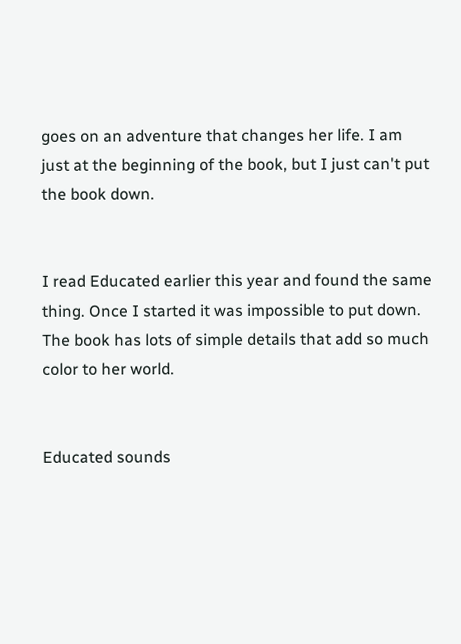goes on an adventure that changes her life. I am just at the beginning of the book, but I just can't put the book down.


I read Educated earlier this year and found the same thing. Once I started it was impossible to put down. The book has lots of simple details that add so much color to her world.


Educated sounds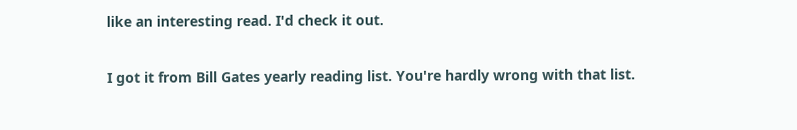like an interesting read. I'd check it out.


I got it from Bill Gates yearly reading list. You're hardly wrong with that list.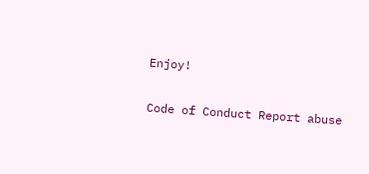Enjoy!

Code of Conduct Report abuse